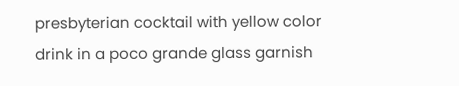presbyterian cocktail with yellow color drink in a poco grande glass garnish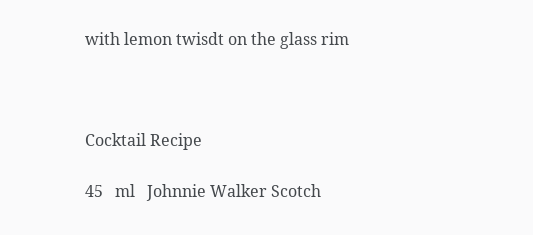with lemon twisdt on the glass rim



Cocktail Recipe

45   ml   Johnnie Walker Scotch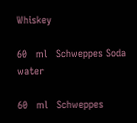Whiskey

60   ml   Schweppes Soda water

60   ml   Schweppes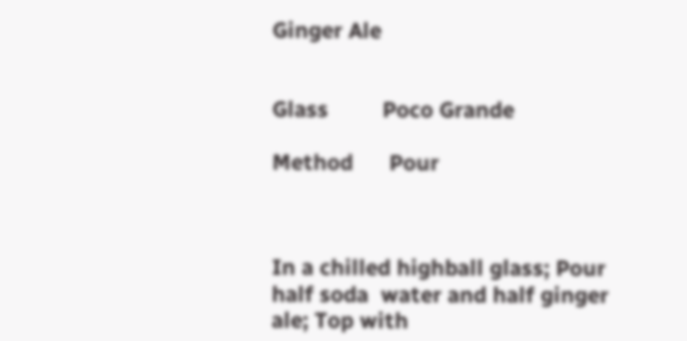Ginger Ale


Glass         Poco Grande

Method      Pour



In a chilled highball glass; Pour half soda  water and half ginger ale; Top with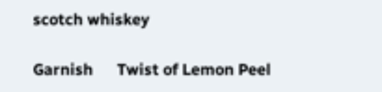scotch whiskey

Garnish      Twist of Lemon Peel